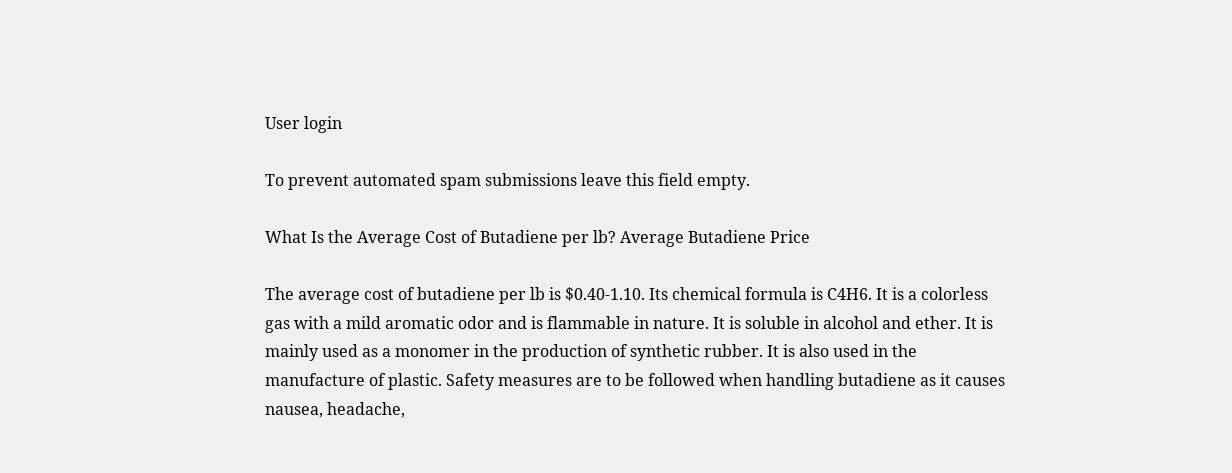User login

To prevent automated spam submissions leave this field empty.

What Is the Average Cost of Butadiene per lb? Average Butadiene Price

The average cost of butadiene per lb is $0.40-1.10. Its chemical formula is C4H6. It is a colorless gas with a mild aromatic odor and is flammable in nature. It is soluble in alcohol and ether. It is mainly used as a monomer in the production of synthetic rubber. It is also used in the manufacture of plastic. Safety measures are to be followed when handling butadiene as it causes nausea, headache,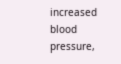increased blood pressure,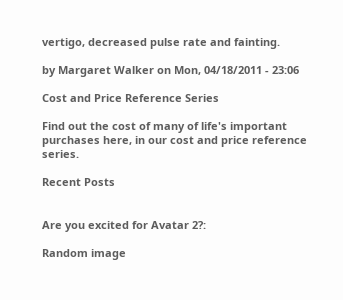vertigo, decreased pulse rate and fainting.

by Margaret Walker on Mon, 04/18/2011 - 23:06

Cost and Price Reference Series

Find out the cost of many of life's important purchases here, in our cost and price reference series.

Recent Posts


Are you excited for Avatar 2?:

Random image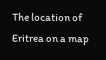The location of Eritrea on a map